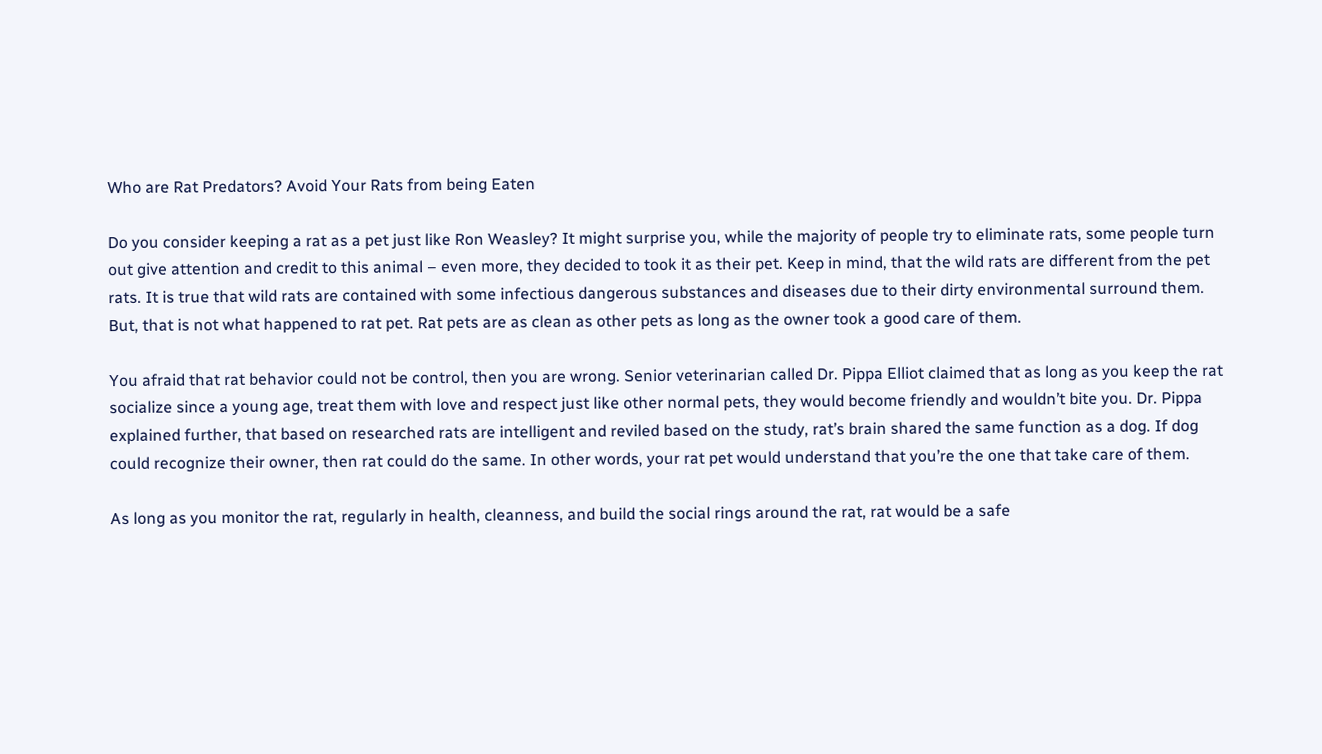Who are Rat Predators? Avoid Your Rats from being Eaten

Do you consider keeping a rat as a pet just like Ron Weasley? It might surprise you, while the majority of people try to eliminate rats, some people turn out give attention and credit to this animal – even more, they decided to took it as their pet. Keep in mind, that the wild rats are different from the pet rats. It is true that wild rats are contained with some infectious dangerous substances and diseases due to their dirty environmental surround them. But, that is not what happened to rat pet. Rat pets are as clean as other pets as long as the owner took a good care of them.

You afraid that rat behavior could not be control, then you are wrong. Senior veterinarian called Dr. Pippa Elliot claimed that as long as you keep the rat socialize since a young age, treat them with love and respect just like other normal pets, they would become friendly and wouldn’t bite you. Dr. Pippa explained further, that based on researched rats are intelligent and reviled based on the study, rat’s brain shared the same function as a dog. If dog could recognize their owner, then rat could do the same. In other words, your rat pet would understand that you’re the one that take care of them.

As long as you monitor the rat, regularly in health, cleanness, and build the social rings around the rat, rat would be a safe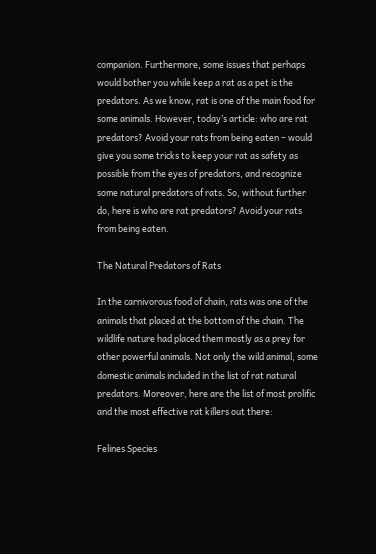companion. Furthermore, some issues that perhaps would bother you while keep a rat as a pet is the predators. As we know, rat is one of the main food for some animals. However, today’s article: who are rat predators? Avoid your rats from being eaten – would give you some tricks to keep your rat as safety as possible from the eyes of predators, and recognize some natural predators of rats. So, without further do, here is who are rat predators? Avoid your rats from being eaten.

The Natural Predators of Rats

In the carnivorous food of chain, rats was one of the animals that placed at the bottom of the chain. The wildlife nature had placed them mostly as a prey for other powerful animals. Not only the wild animal, some domestic animals included in the list of rat natural predators. Moreover, here are the list of most prolific and the most effective rat killers out there:

Felines Species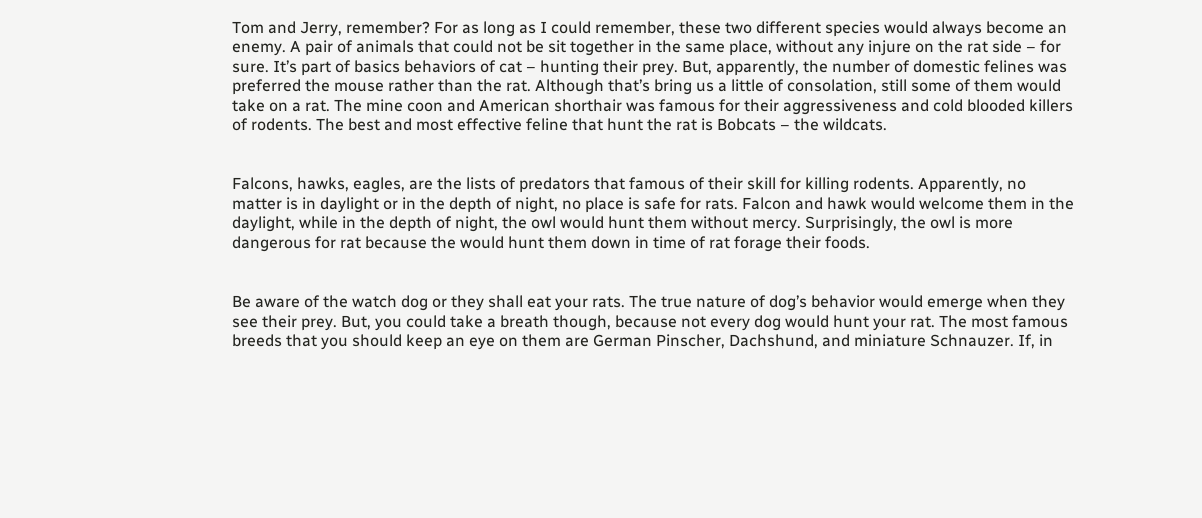Tom and Jerry, remember? For as long as I could remember, these two different species would always become an enemy. A pair of animals that could not be sit together in the same place, without any injure on the rat side – for sure. It’s part of basics behaviors of cat – hunting their prey. But, apparently, the number of domestic felines was preferred the mouse rather than the rat. Although that’s bring us a little of consolation, still some of them would take on a rat. The mine coon and American shorthair was famous for their aggressiveness and cold blooded killers of rodents. The best and most effective feline that hunt the rat is Bobcats – the wildcats.


Falcons, hawks, eagles, are the lists of predators that famous of their skill for killing rodents. Apparently, no matter is in daylight or in the depth of night, no place is safe for rats. Falcon and hawk would welcome them in the daylight, while in the depth of night, the owl would hunt them without mercy. Surprisingly, the owl is more dangerous for rat because the would hunt them down in time of rat forage their foods.


Be aware of the watch dog or they shall eat your rats. The true nature of dog’s behavior would emerge when they see their prey. But, you could take a breath though, because not every dog would hunt your rat. The most famous breeds that you should keep an eye on them are German Pinscher, Dachshund, and miniature Schnauzer. If, in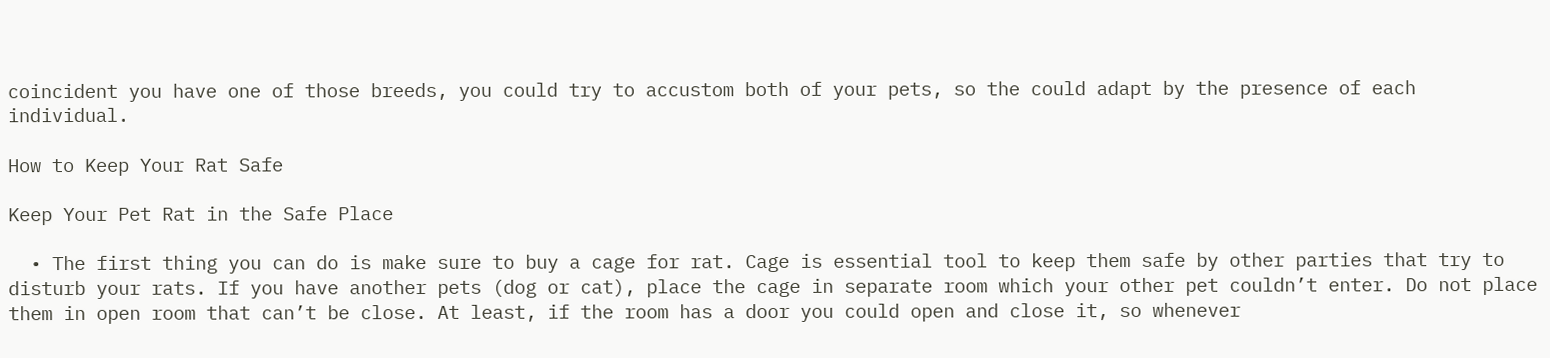coincident you have one of those breeds, you could try to accustom both of your pets, so the could adapt by the presence of each individual.

How to Keep Your Rat Safe

Keep Your Pet Rat in the Safe Place

  • The first thing you can do is make sure to buy a cage for rat. Cage is essential tool to keep them safe by other parties that try to disturb your rats. If you have another pets (dog or cat), place the cage in separate room which your other pet couldn’t enter. Do not place them in open room that can’t be close. At least, if the room has a door you could open and close it, so whenever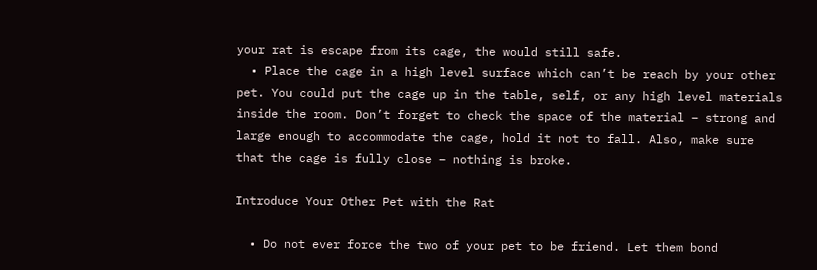your rat is escape from its cage, the would still safe.
  • Place the cage in a high level surface which can’t be reach by your other pet. You could put the cage up in the table, self, or any high level materials inside the room. Don’t forget to check the space of the material – strong and large enough to accommodate the cage, hold it not to fall. Also, make sure that the cage is fully close – nothing is broke.

Introduce Your Other Pet with the Rat

  • Do not ever force the two of your pet to be friend. Let them bond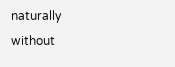naturally without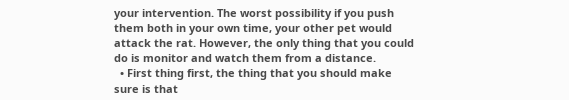your intervention. The worst possibility if you push them both in your own time, your other pet would attack the rat. However, the only thing that you could do is monitor and watch them from a distance.
  • First thing first, the thing that you should make sure is that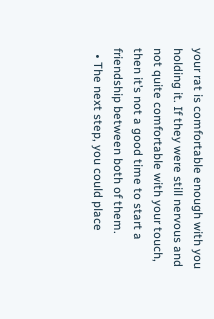your rat is comfortable enough with you holding it. If they were still nervous and not quite comfortable with your touch, then it’s not a good time to start a friendship between both of them.
  • The next step, you could place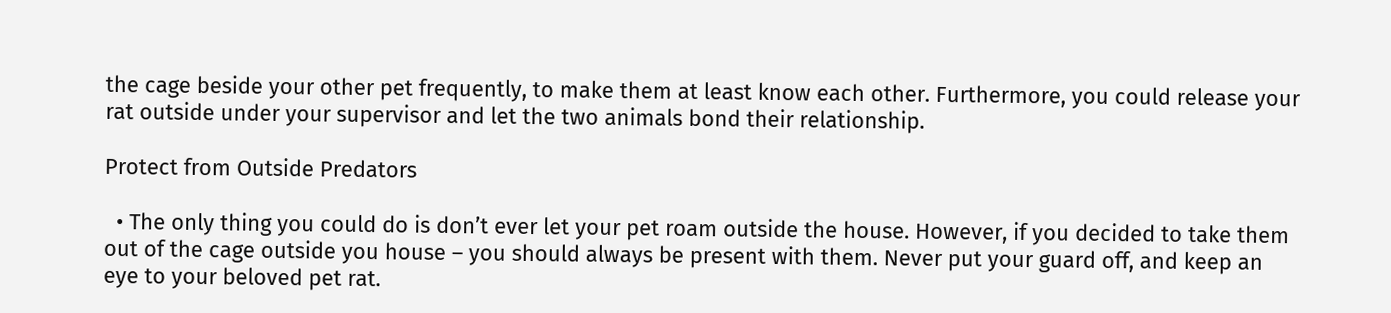the cage beside your other pet frequently, to make them at least know each other. Furthermore, you could release your rat outside under your supervisor and let the two animals bond their relationship.

Protect from Outside Predators

  • The only thing you could do is don’t ever let your pet roam outside the house. However, if you decided to take them out of the cage outside you house – you should always be present with them. Never put your guard off, and keep an eye to your beloved pet rat.